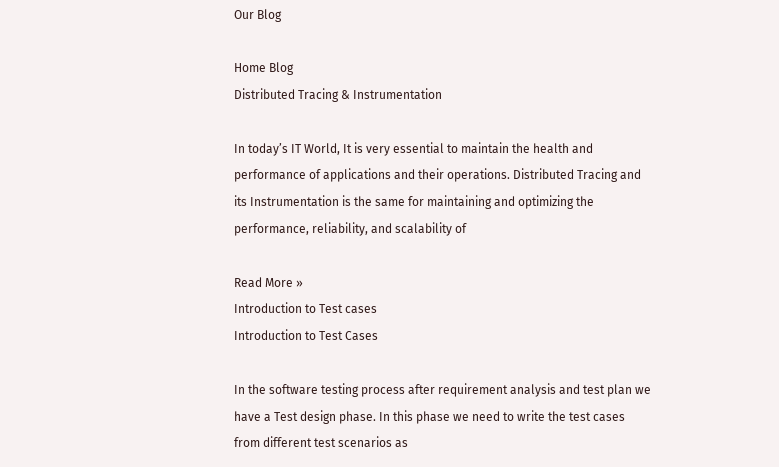Our Blog

Home Blog
Distributed Tracing & Instrumentation

In today’s IT World, It is very essential to maintain the health and performance of applications and their operations. Distributed Tracing and its Instrumentation is the same for maintaining and optimizing the performance, reliability, and scalability of

Read More »
Introduction to Test cases
Introduction to Test Cases

In the software testing process after requirement analysis and test plan we have a Test design phase. In this phase we need to write the test cases from different test scenarios as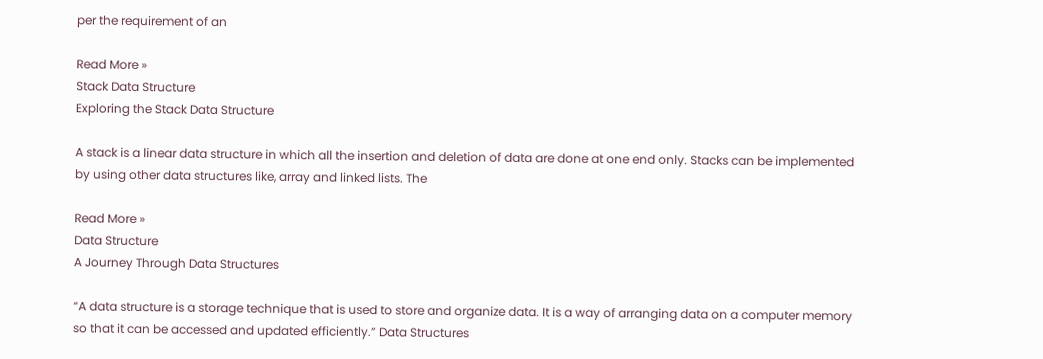per the requirement of an

Read More »
Stack Data Structure
Exploring the Stack Data Structure

A stack is a linear data structure in which all the insertion and deletion of data are done at one end only. Stacks can be implemented by using other data structures like, array and linked lists. The

Read More »
Data Structure
A Journey Through Data Structures

“A data structure is a storage technique that is used to store and organize data. It is a way of arranging data on a computer memory so that it can be accessed and updated efficiently.” Data Structures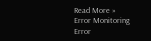Read More »
Error Monitoring
Error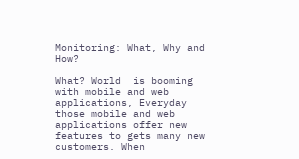Monitoring: What, Why and How?

What? World  is booming with mobile and web applications, Everyday those mobile and web applications offer new features to gets many new customers. When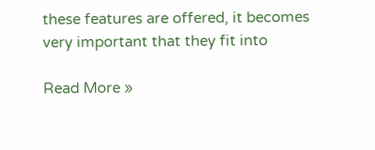these features are offered, it becomes very important that they fit into

Read More »